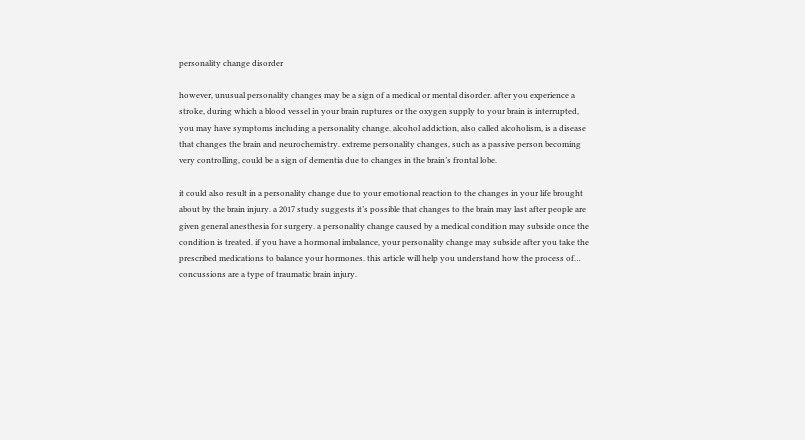personality change disorder

however, unusual personality changes may be a sign of a medical or mental disorder. after you experience a stroke, during which a blood vessel in your brain ruptures or the oxygen supply to your brain is interrupted, you may have symptoms including a personality change. alcohol addiction, also called alcoholism, is a disease that changes the brain and neurochemistry. extreme personality changes, such as a passive person becoming very controlling, could be a sign of dementia due to changes in the brain’s frontal lobe.

it could also result in a personality change due to your emotional reaction to the changes in your life brought about by the brain injury. a 2017 study suggests it’s possible that changes to the brain may last after people are given general anesthesia for surgery. a personality change caused by a medical condition may subside once the condition is treated. if you have a hormonal imbalance, your personality change may subside after you take the prescribed medications to balance your hormones. this article will help you understand how the process of… concussions are a type of traumatic brain injury.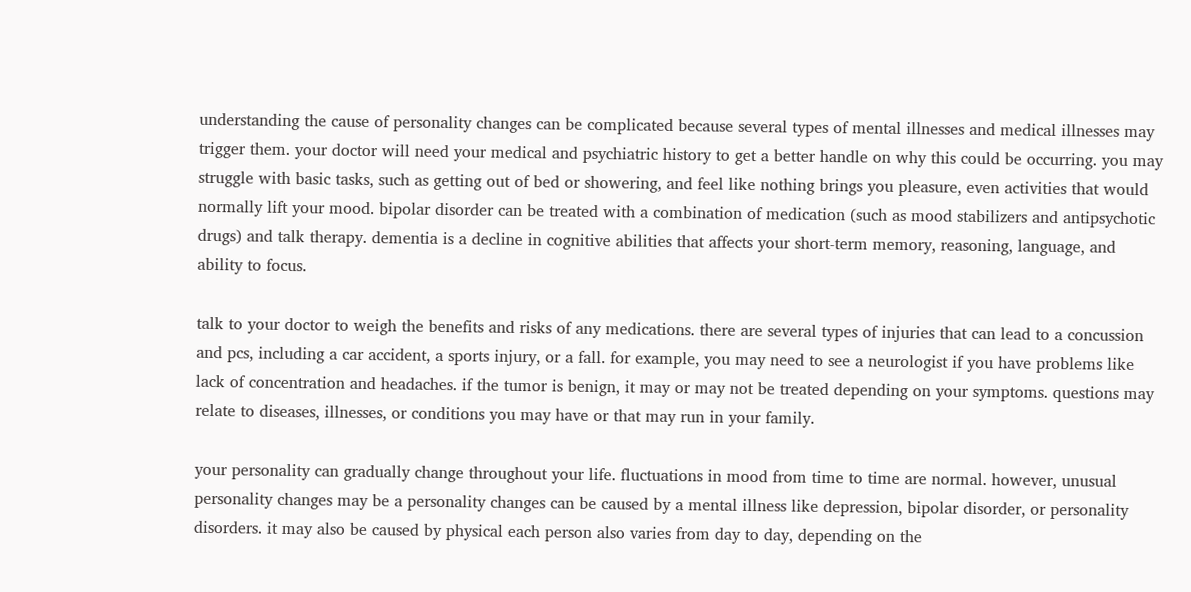understanding the cause of personality changes can be complicated because several types of mental illnesses and medical illnesses may trigger them. your doctor will need your medical and psychiatric history to get a better handle on why this could be occurring. you may struggle with basic tasks, such as getting out of bed or showering, and feel like nothing brings you pleasure, even activities that would normally lift your mood. bipolar disorder can be treated with a combination of medication (such as mood stabilizers and antipsychotic drugs) and talk therapy. dementia is a decline in cognitive abilities that affects your short-term memory, reasoning, language, and ability to focus.

talk to your doctor to weigh the benefits and risks of any medications. there are several types of injuries that can lead to a concussion and pcs, including a car accident, a sports injury, or a fall. for example, you may need to see a neurologist if you have problems like lack of concentration and headaches. if the tumor is benign, it may or may not be treated depending on your symptoms. questions may relate to diseases, illnesses, or conditions you may have or that may run in your family.

your personality can gradually change throughout your life. fluctuations in mood from time to time are normal. however, unusual personality changes may be a personality changes can be caused by a mental illness like depression, bipolar disorder, or personality disorders. it may also be caused by physical each person also varies from day to day, depending on the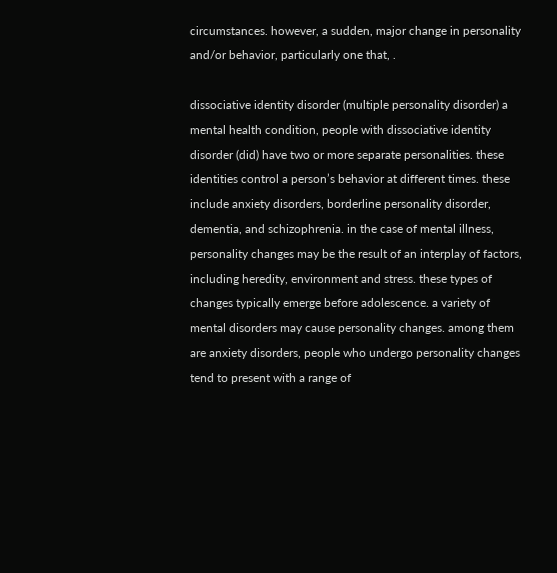circumstances. however, a sudden, major change in personality and/or behavior, particularly one that, .

dissociative identity disorder (multiple personality disorder) a mental health condition, people with dissociative identity disorder (did) have two or more separate personalities. these identities control a person’s behavior at different times. these include anxiety disorders, borderline personality disorder, dementia, and schizophrenia. in the case of mental illness, personality changes may be the result of an interplay of factors, including heredity, environment and stress. these types of changes typically emerge before adolescence. a variety of mental disorders may cause personality changes. among them are anxiety disorders, people who undergo personality changes tend to present with a range of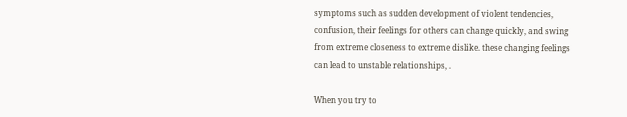symptoms such as sudden development of violent tendencies, confusion, their feelings for others can change quickly, and swing from extreme closeness to extreme dislike. these changing feelings can lead to unstable relationships, .

When you try to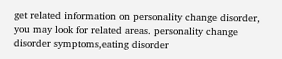get related information on personality change disorder, you may look for related areas. personality change disorder symptoms,eating disorder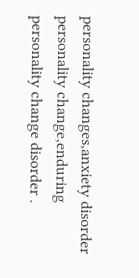personality changes,anxiety disorder personality change,enduring personality change disorder .